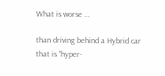What is worse …

than driving behind a Hybrid car that is “hyper-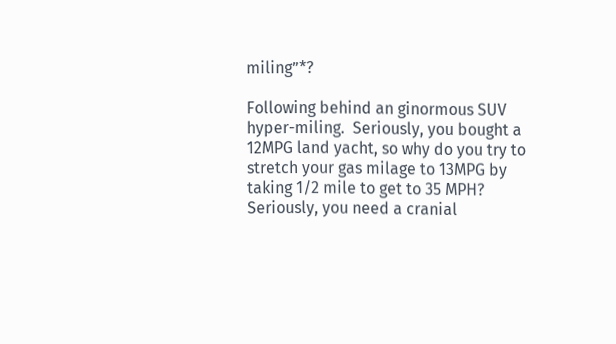miling”*?

Following behind an ginormous SUV hyper-miling.  Seriously, you bought a 12MPG land yacht, so why do you try to stretch your gas milage to 13MPG by taking 1/2 mile to get to 35 MPH?  Seriously, you need a cranial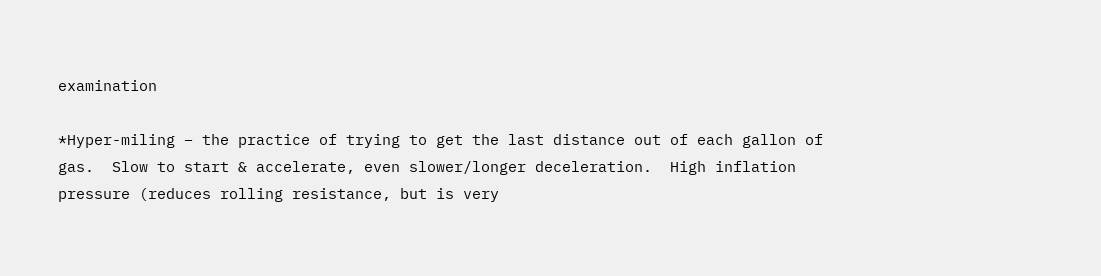examination

*Hyper-miling – the practice of trying to get the last distance out of each gallon of gas.  Slow to start & accelerate, even slower/longer deceleration.  High inflation pressure (reduces rolling resistance, but is very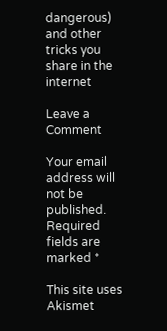dangerous) and other tricks you share in the internet

Leave a Comment

Your email address will not be published. Required fields are marked *

This site uses Akismet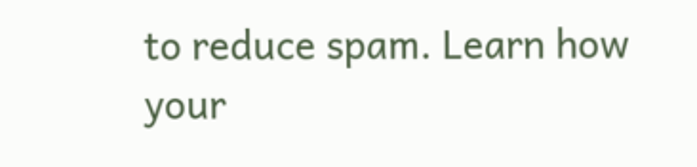to reduce spam. Learn how your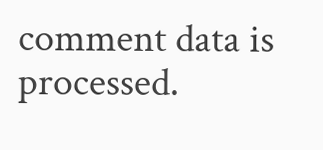comment data is processed.